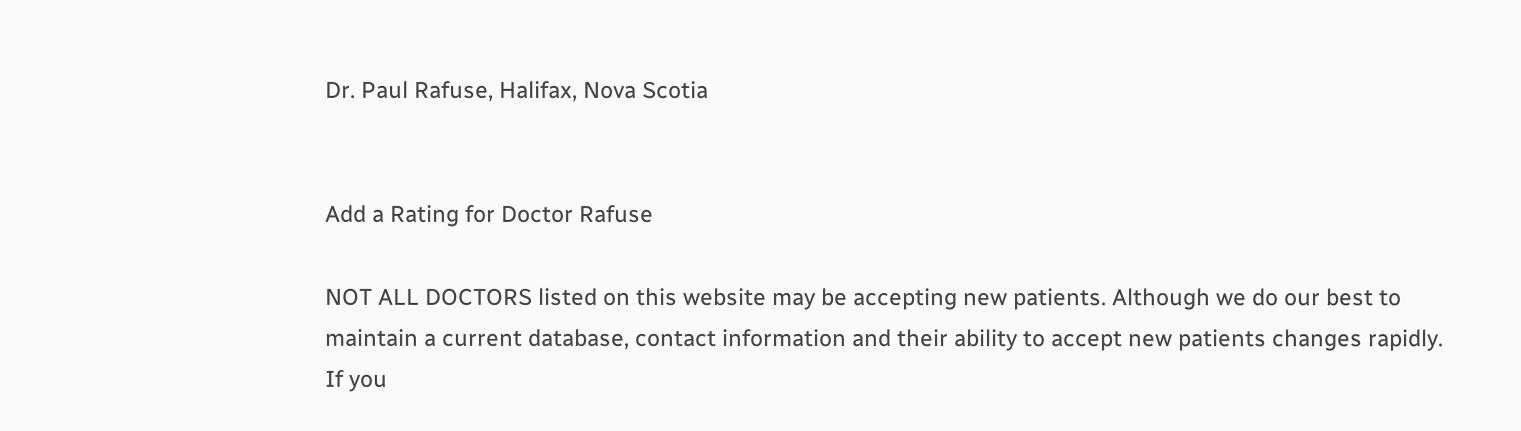Dr. Paul Rafuse, Halifax, Nova Scotia


Add a Rating for Doctor Rafuse

NOT ALL DOCTORS listed on this website may be accepting new patients. Although we do our best to maintain a current database, contact information and their ability to accept new patients changes rapidly. If you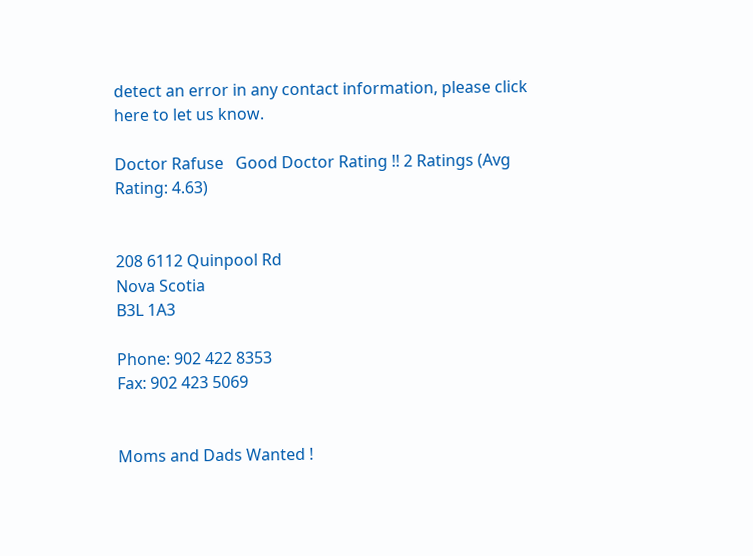detect an error in any contact information, please click here to let us know.

Doctor Rafuse   Good Doctor Rating !! 2 Ratings (Avg Rating: 4.63)


208 6112 Quinpool Rd
Nova Scotia
B3L 1A3

Phone: 902 422 8353
Fax: 902 423 5069


Moms and Dads Wanted !